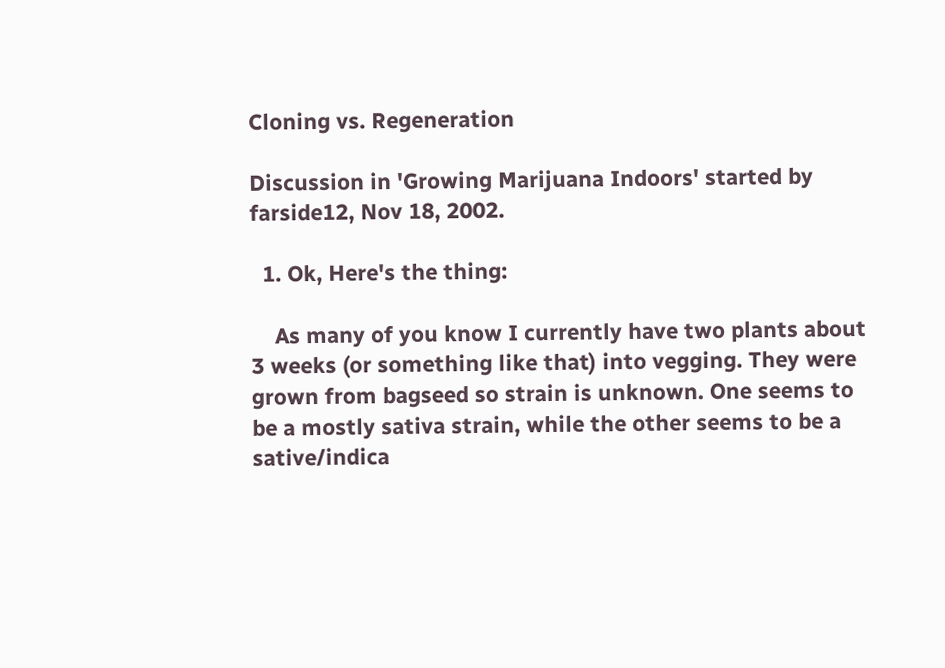Cloning vs. Regeneration

Discussion in 'Growing Marijuana Indoors' started by farside12, Nov 18, 2002.

  1. Ok, Here's the thing:

    As many of you know I currently have two plants about 3 weeks (or something like that) into vegging. They were grown from bagseed so strain is unknown. One seems to be a mostly sativa strain, while the other seems to be a sative/indica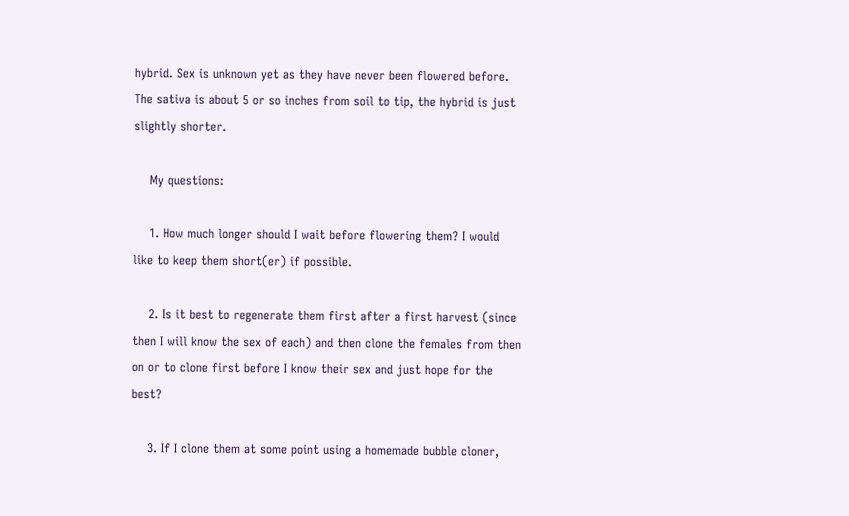hybrid. Sex is unknown yet as they have never been flowered before. The sativa is about 5 or so inches from soil to tip, the hybrid is just slightly shorter.

    My questions:

    1. How much longer should I wait before flowering them? I would like to keep them short(er) if possible.

    2. Is it best to regenerate them first after a first harvest (since then I will know the sex of each) and then clone the females from then on or to clone first before I know their sex and just hope for the best?

    3. If I clone them at some point using a homemade bubble cloner,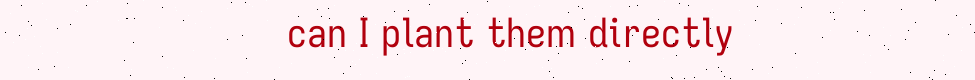can I plant them directly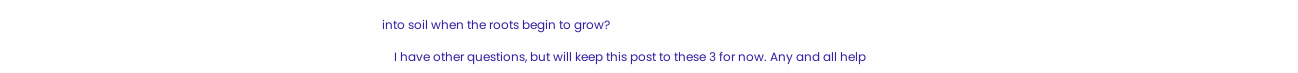into soil when the roots begin to grow?

    I have other questions, but will keep this post to these 3 for now. Any and all help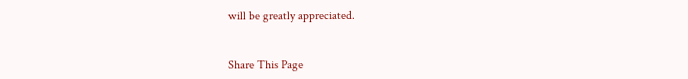will be greatly appreciated.


Share This Page